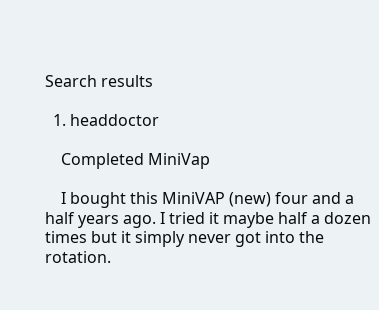Search results

  1. headdoctor

    Completed MiniVap

    I bought this MiniVAP (new) four and a half years ago. I tried it maybe half a dozen times but it simply never got into the rotation.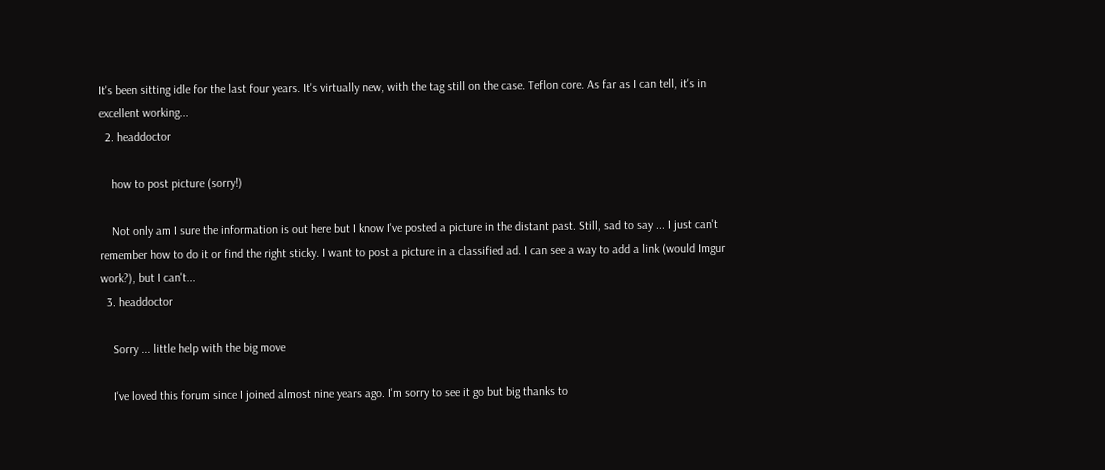It's been sitting idle for the last four years. It's virtually new, with the tag still on the case. Teflon core. As far as I can tell, it's in excellent working...
  2. headdoctor

    how to post picture (sorry!)

    Not only am I sure the information is out here but I know I've posted a picture in the distant past. Still, sad to say ... I just can't remember how to do it or find the right sticky. I want to post a picture in a classified ad. I can see a way to add a link (would Imgur work?), but I can't...
  3. headdoctor

    Sorry ... little help with the big move

    I've loved this forum since I joined almost nine years ago. I'm sorry to see it go but big thanks to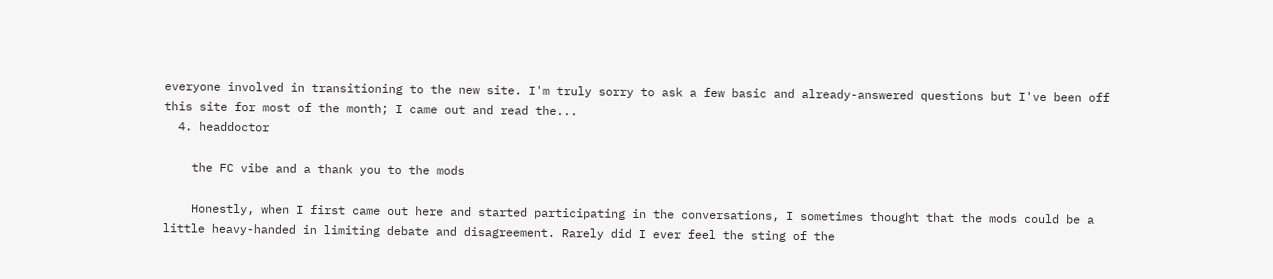everyone involved in transitioning to the new site. I'm truly sorry to ask a few basic and already-answered questions but I've been off this site for most of the month; I came out and read the...
  4. headdoctor

    the FC vibe and a thank you to the mods

    Honestly, when I first came out here and started participating in the conversations, I sometimes thought that the mods could be a little heavy-handed in limiting debate and disagreement. Rarely did I ever feel the sting of the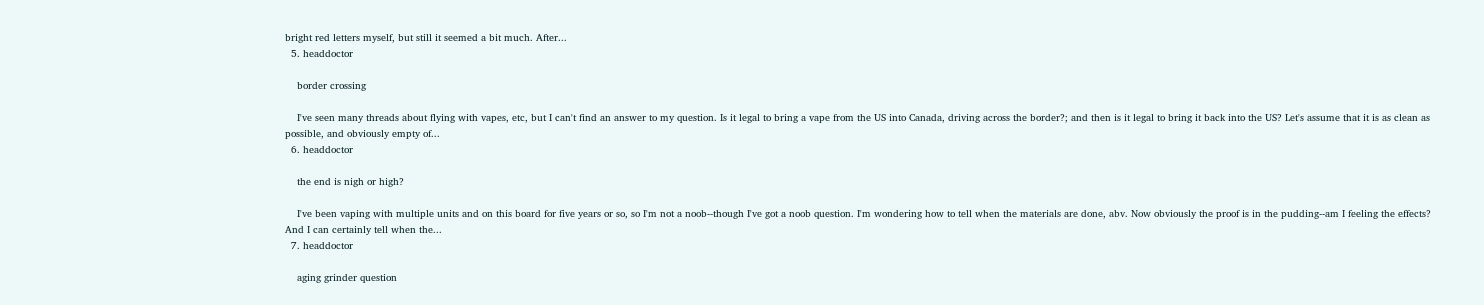bright red letters myself, but still it seemed a bit much. After...
  5. headdoctor

    border crossing

    I've seen many threads about flying with vapes, etc, but I can't find an answer to my question. Is it legal to bring a vape from the US into Canada, driving across the border?; and then is it legal to bring it back into the US? Let's assume that it is as clean as possible, and obviously empty of...
  6. headdoctor

    the end is nigh or high?

    I've been vaping with multiple units and on this board for five years or so, so I'm not a noob--though I've got a noob question. I'm wondering how to tell when the materials are done, abv. Now obviously the proof is in the pudding--am I feeling the effects? And I can certainly tell when the...
  7. headdoctor

    aging grinder question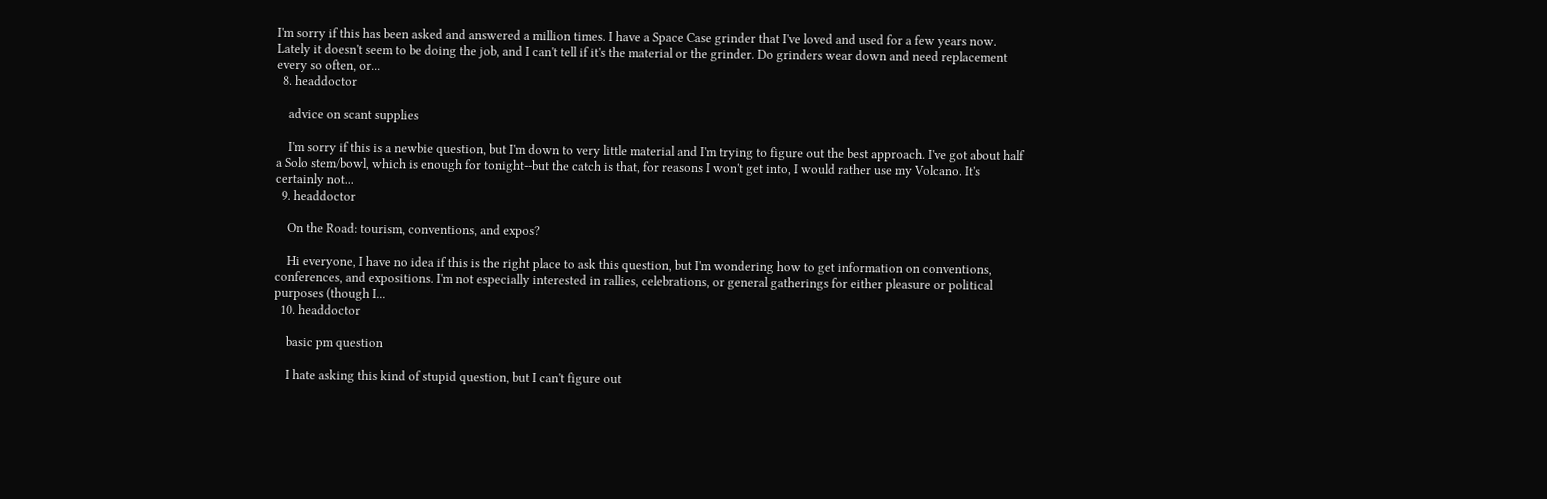I'm sorry if this has been asked and answered a million times. I have a Space Case grinder that I've loved and used for a few years now. Lately it doesn't seem to be doing the job, and I can't tell if it's the material or the grinder. Do grinders wear down and need replacement every so often, or...
  8. headdoctor

    advice on scant supplies

    I'm sorry if this is a newbie question, but I'm down to very little material and I'm trying to figure out the best approach. I've got about half a Solo stem/bowl, which is enough for tonight--but the catch is that, for reasons I won't get into, I would rather use my Volcano. It's certainly not...
  9. headdoctor

    On the Road: tourism, conventions, and expos?

    Hi everyone, I have no idea if this is the right place to ask this question, but I'm wondering how to get information on conventions, conferences, and expositions. I'm not especially interested in rallies, celebrations, or general gatherings for either pleasure or political purposes (though I...
  10. headdoctor

    basic pm question

    I hate asking this kind of stupid question, but I can't figure out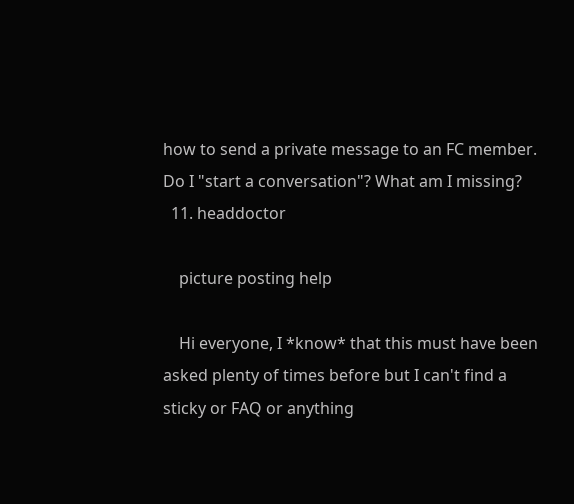how to send a private message to an FC member. Do I "start a conversation"? What am I missing?
  11. headdoctor

    picture posting help

    Hi everyone, I *know* that this must have been asked plenty of times before but I can't find a sticky or FAQ or anything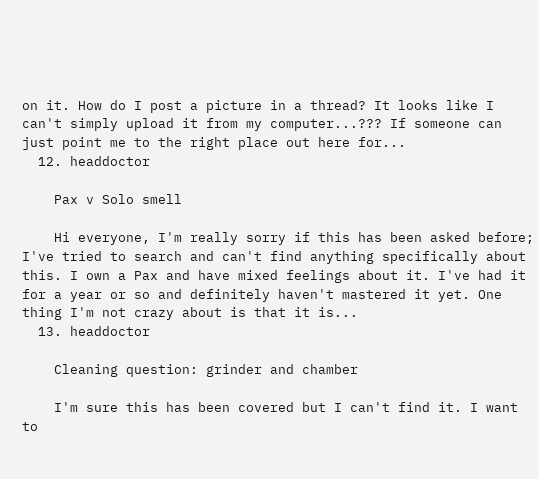on it. How do I post a picture in a thread? It looks like I can't simply upload it from my computer...??? If someone can just point me to the right place out here for...
  12. headdoctor

    Pax v Solo smell

    Hi everyone, I'm really sorry if this has been asked before; I've tried to search and can't find anything specifically about this. I own a Pax and have mixed feelings about it. I've had it for a year or so and definitely haven't mastered it yet. One thing I'm not crazy about is that it is...
  13. headdoctor

    Cleaning question: grinder and chamber

    I'm sure this has been covered but I can't find it. I want to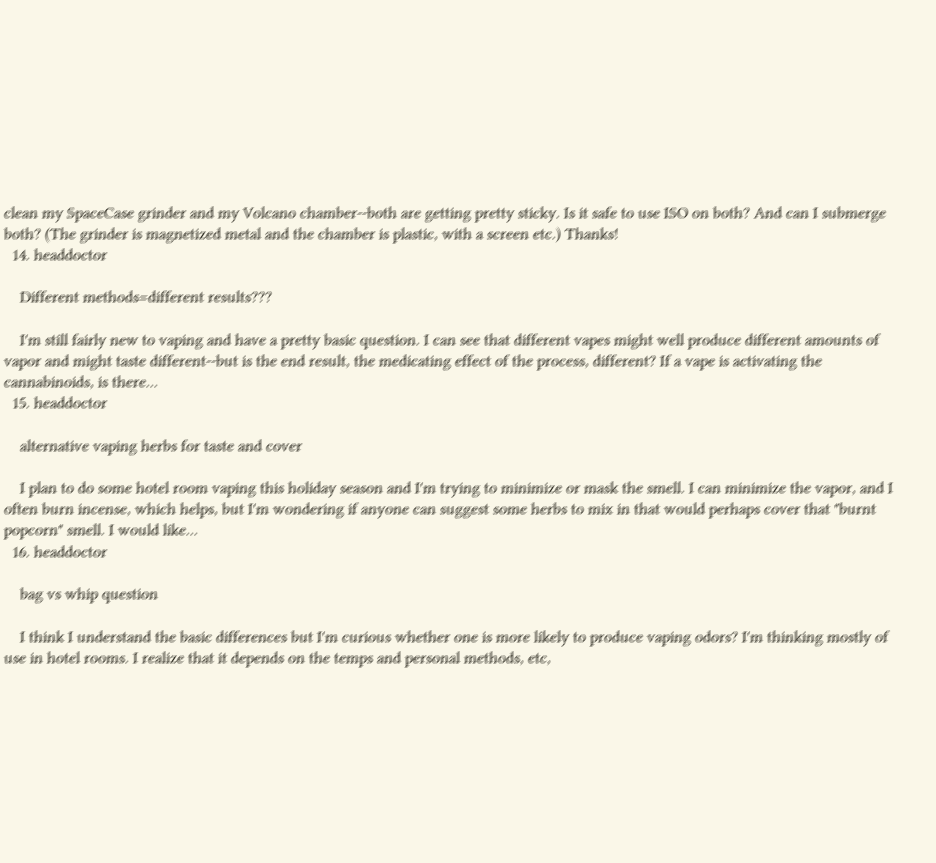clean my SpaceCase grinder and my Volcano chamber--both are getting pretty sticky. Is it safe to use ISO on both? And can I submerge both? (The grinder is magnetized metal and the chamber is plastic, with a screen etc.) Thanks!
  14. headdoctor

    Different methods=different results???

    I'm still fairly new to vaping and have a pretty basic question. I can see that different vapes might well produce different amounts of vapor and might taste different--but is the end result, the medicating effect of the process, different? If a vape is activating the cannabinoids, is there...
  15. headdoctor

    alternative vaping herbs for taste and cover

    I plan to do some hotel room vaping this holiday season and I'm trying to minimize or mask the smell. I can minimize the vapor, and I often burn incense, which helps, but I'm wondering if anyone can suggest some herbs to mix in that would perhaps cover that "burnt popcorn" smell. I would like...
  16. headdoctor

    bag vs whip question

    I think I understand the basic differences but I'm curious whether one is more likely to produce vaping odors? I'm thinking mostly of use in hotel rooms. I realize that it depends on the temps and personal methods, etc,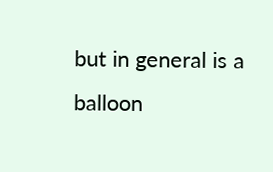but in general is a balloon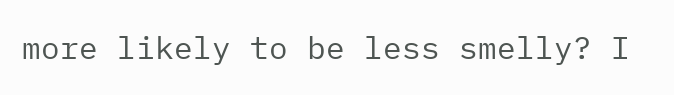more likely to be less smelly? I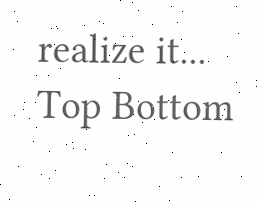realize it...
Top Bottom